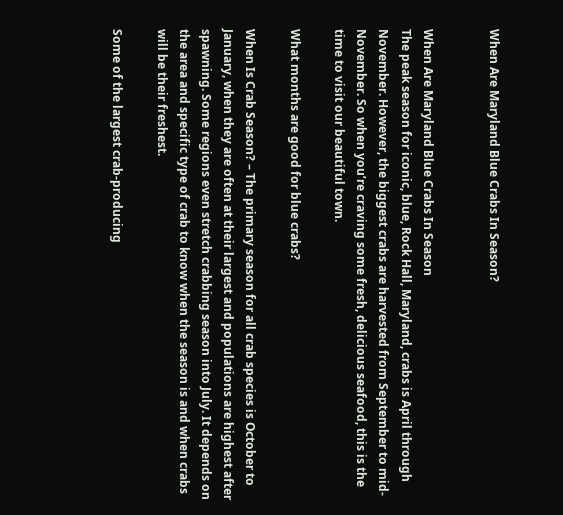When Are Maryland Blue Crabs In Season?


When Are Maryland Blue Crabs In Season
The peak season for iconic, blue, Rock Hall, Maryland, crabs is April through November. However, the biggest crabs are harvested from September to mid-November. So when you’re craving some fresh, delicious seafood, this is the time to visit our beautiful town.

What months are good for blue crabs?

When Is Crab Season? – The primary season for all crab species is October to January, when they are often at their largest and populations are highest after spawning. Some regions even stretch crabbing season into July. It depends on the area and specific type of crab to know when the season is and when crabs will be their freshest.

Some of the largest crab-producing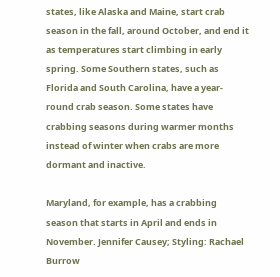states, like Alaska and Maine, start crab season in the fall, around October, and end it as temperatures start climbing in early spring. Some Southern states, such as Florida and South Carolina, have a year-round crab season. Some states have crabbing seasons during warmer months instead of winter when crabs are more dormant and inactive.

Maryland, for example, has a crabbing season that starts in April and ends in November. Jennifer Causey; Styling: Rachael Burrow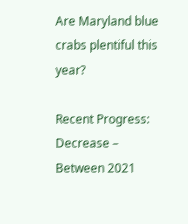Are Maryland blue crabs plentiful this year?

Recent Progress: Decrease – Between 2021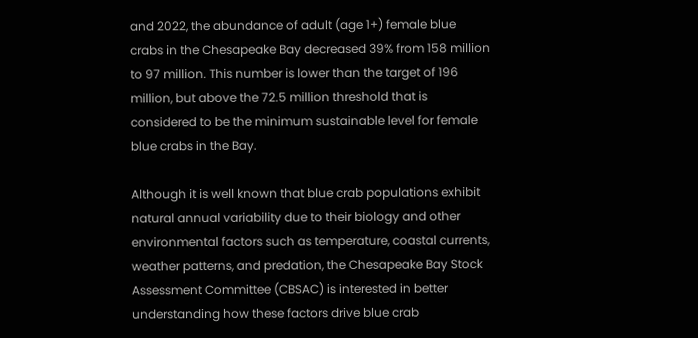and 2022, the abundance of adult (age 1+) female blue crabs in the Chesapeake Bay decreased 39% from 158 million to 97 million. This number is lower than the target of 196 million, but above the 72.5 million threshold that is considered to be the minimum sustainable level for female blue crabs in the Bay.

Although it is well known that blue crab populations exhibit natural annual variability due to their biology and other environmental factors such as temperature, coastal currents, weather patterns, and predation, the Chesapeake Bay Stock Assessment Committee (CBSAC) is interested in better understanding how these factors drive blue crab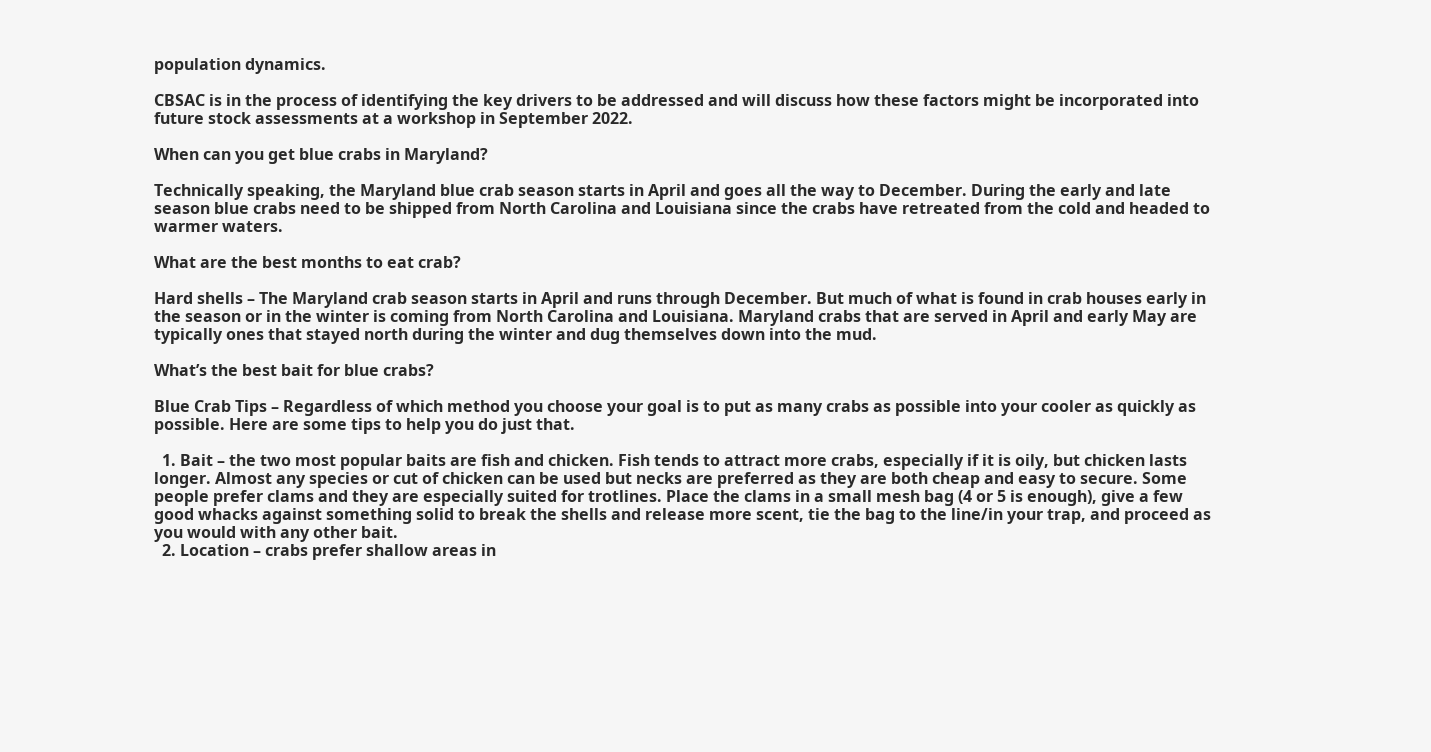population dynamics.

CBSAC is in the process of identifying the key drivers to be addressed and will discuss how these factors might be incorporated into future stock assessments at a workshop in September 2022.

When can you get blue crabs in Maryland?

Technically speaking, the Maryland blue crab season starts in April and goes all the way to December. During the early and late season blue crabs need to be shipped from North Carolina and Louisiana since the crabs have retreated from the cold and headed to warmer waters.

What are the best months to eat crab?

Hard shells – The Maryland crab season starts in April and runs through December. But much of what is found in crab houses early in the season or in the winter is coming from North Carolina and Louisiana. Maryland crabs that are served in April and early May are typically ones that stayed north during the winter and dug themselves down into the mud.

What’s the best bait for blue crabs?

Blue Crab Tips – Regardless of which method you choose your goal is to put as many crabs as possible into your cooler as quickly as possible. Here are some tips to help you do just that.

  1. Bait – the two most popular baits are fish and chicken. Fish tends to attract more crabs, especially if it is oily, but chicken lasts longer. Almost any species or cut of chicken can be used but necks are preferred as they are both cheap and easy to secure. Some people prefer clams and they are especially suited for trotlines. Place the clams in a small mesh bag (4 or 5 is enough), give a few good whacks against something solid to break the shells and release more scent, tie the bag to the line/in your trap, and proceed as you would with any other bait.
  2. Location – crabs prefer shallow areas in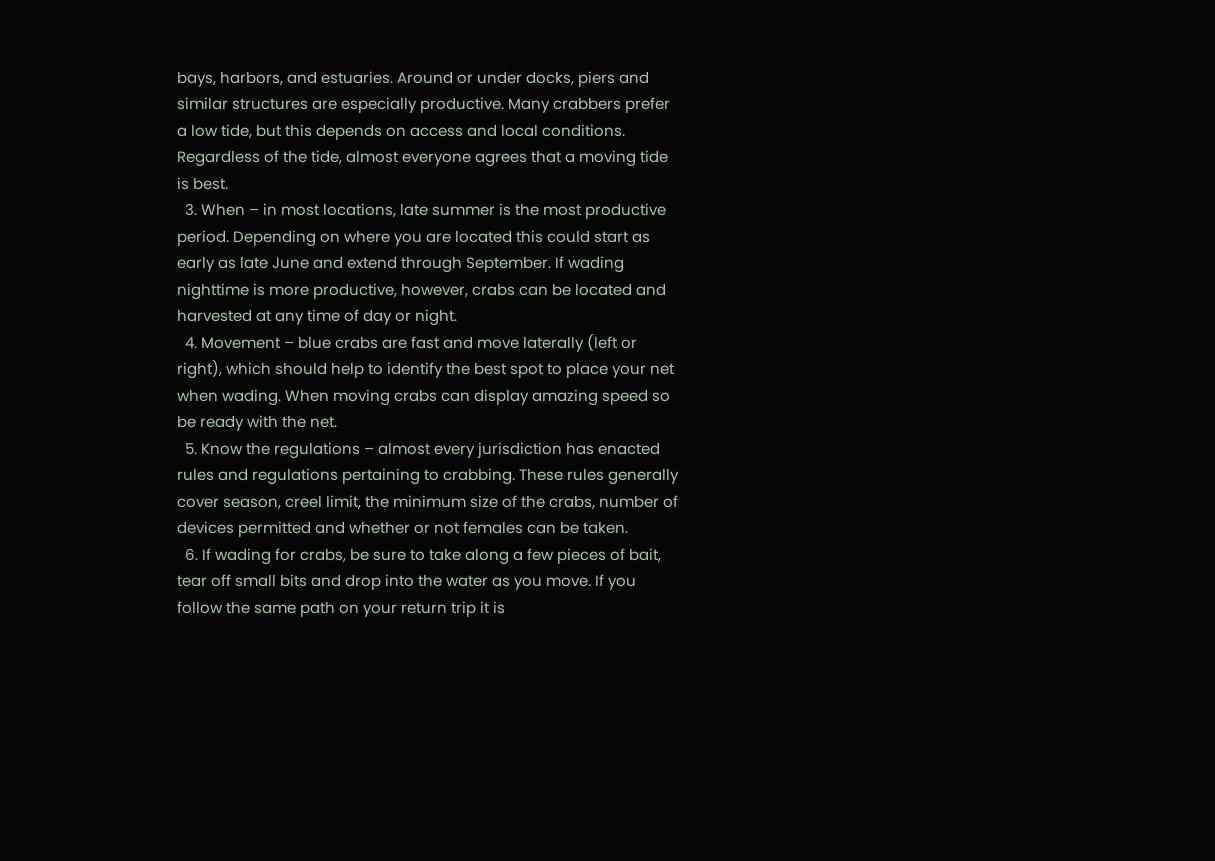bays, harbors, and estuaries. Around or under docks, piers and similar structures are especially productive. Many crabbers prefer a low tide, but this depends on access and local conditions. Regardless of the tide, almost everyone agrees that a moving tide is best.
  3. When – in most locations, late summer is the most productive period. Depending on where you are located this could start as early as late June and extend through September. If wading nighttime is more productive, however, crabs can be located and harvested at any time of day or night.
  4. Movement – blue crabs are fast and move laterally (left or right), which should help to identify the best spot to place your net when wading. When moving crabs can display amazing speed so be ready with the net.
  5. Know the regulations – almost every jurisdiction has enacted rules and regulations pertaining to crabbing. These rules generally cover season, creel limit, the minimum size of the crabs, number of devices permitted and whether or not females can be taken.
  6. If wading for crabs, be sure to take along a few pieces of bait, tear off small bits and drop into the water as you move. If you follow the same path on your return trip it is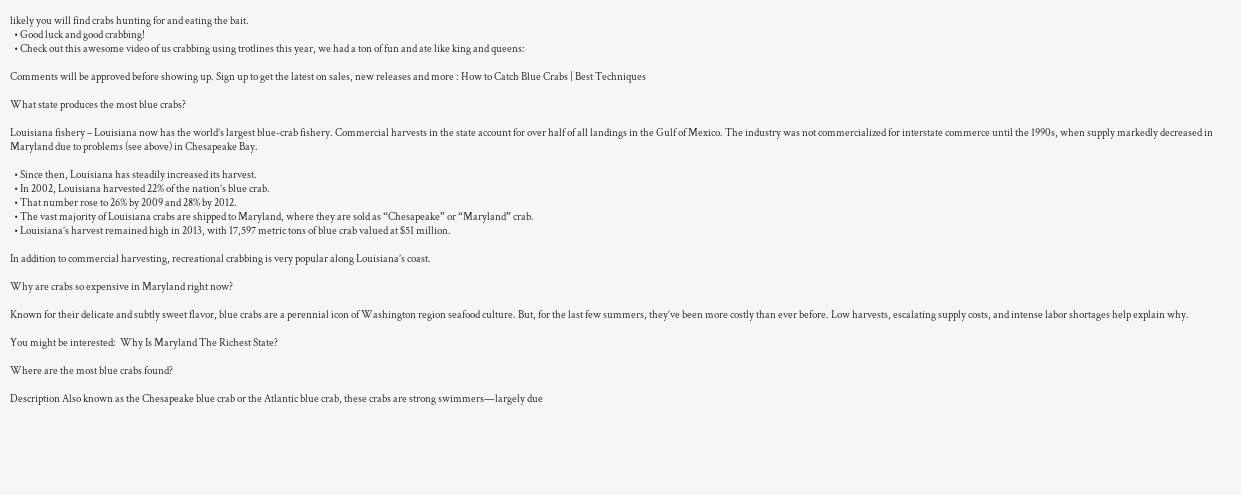likely you will find crabs hunting for and eating the bait.
  • Good luck and good crabbing!
  • Check out this awesome video of us crabbing using trotlines this year, we had a ton of fun and ate like king and queens:

Comments will be approved before showing up. Sign up to get the latest on sales, new releases and more : How to Catch Blue Crabs | Best Techniques

What state produces the most blue crabs?

Louisiana fishery – Louisiana now has the world’s largest blue-crab fishery. Commercial harvests in the state account for over half of all landings in the Gulf of Mexico. The industry was not commercialized for interstate commerce until the 1990s, when supply markedly decreased in Maryland due to problems (see above) in Chesapeake Bay.

  • Since then, Louisiana has steadily increased its harvest.
  • In 2002, Louisiana harvested 22% of the nation’s blue crab.
  • That number rose to 26% by 2009 and 28% by 2012.
  • The vast majority of Louisiana crabs are shipped to Maryland, where they are sold as “Chesapeake” or “Maryland” crab.
  • Louisiana’s harvest remained high in 2013, with 17,597 metric tons of blue crab valued at $51 million.

In addition to commercial harvesting, recreational crabbing is very popular along Louisiana’s coast.

Why are crabs so expensive in Maryland right now?

Known for their delicate and subtly sweet flavor, blue crabs are a perennial icon of Washington region seafood culture. But, for the last few summers, they’ve been more costly than ever before. Low harvests, escalating supply costs, and intense labor shortages help explain why.

You might be interested:  Why Is Maryland The Richest State?

Where are the most blue crabs found?

Description Also known as the Chesapeake blue crab or the Atlantic blue crab, these crabs are strong swimmers—largely due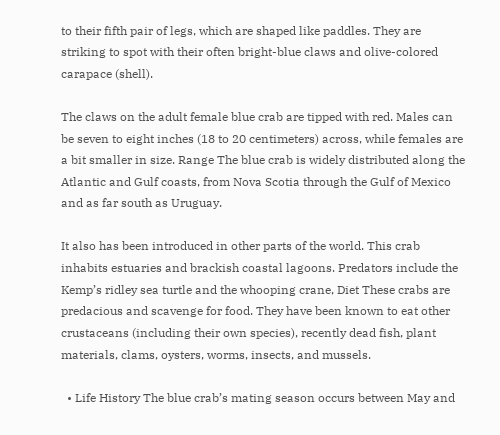to their fifth pair of legs, which are shaped like paddles. They are striking to spot with their often bright-blue claws and olive-colored carapace (shell).

The claws on the adult female blue crab are tipped with red. Males can be seven to eight inches (18 to 20 centimeters) across, while females are a bit smaller in size. Range The blue crab is widely distributed along the Atlantic and Gulf coasts, from Nova Scotia through the Gulf of Mexico and as far south as Uruguay.

It also has been introduced in other parts of the world. This crab inhabits estuaries and brackish coastal lagoons. Predators include the Kemp’s ridley sea turtle and the whooping crane, Diet These crabs are predacious and scavenge for food. They have been known to eat other crustaceans (including their own species), recently dead fish, plant materials, clams, oysters, worms, insects, and mussels.

  • Life History The blue crab’s mating season occurs between May and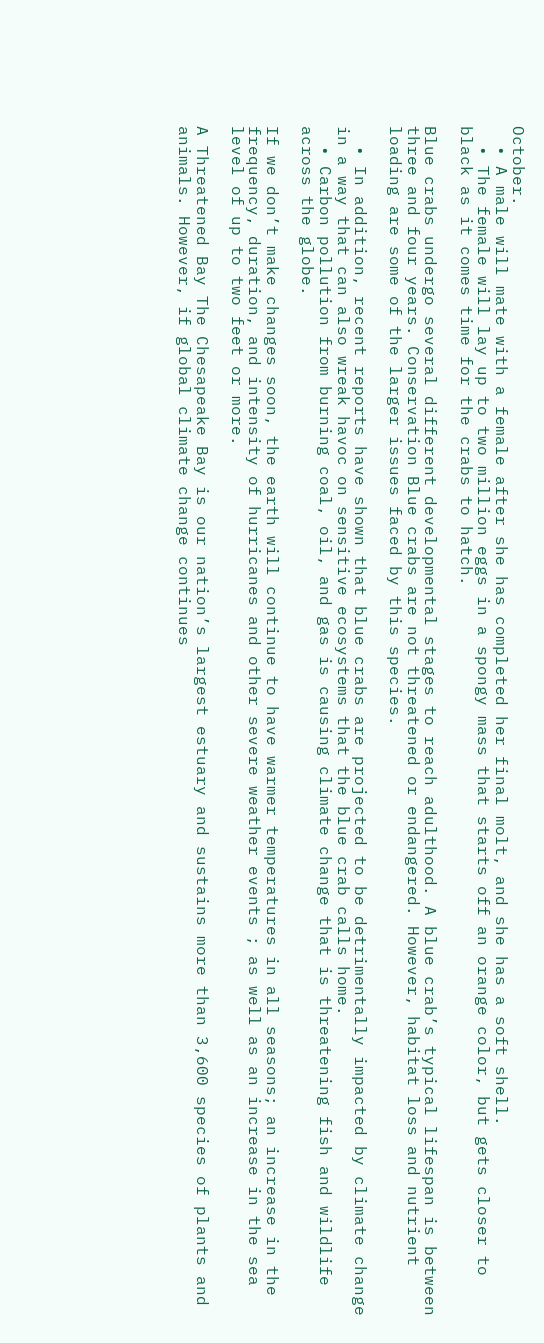October.
  • A male will mate with a female after she has completed her final molt, and she has a soft shell.
  • The female will lay up to two million eggs in a spongy mass that starts off an orange color, but gets closer to black as it comes time for the crabs to hatch.

Blue crabs undergo several different developmental stages to reach adulthood. A blue crab’s typical lifespan is between three and four years. Conservation Blue crabs are not threatened or endangered. However, habitat loss and nutrient loading are some of the larger issues faced by this species.

  • In addition, recent reports have shown that blue crabs are projected to be detrimentally impacted by climate change in a way that can also wreak havoc on sensitive ecosystems that the blue crab calls home.
  • Carbon pollution from burning coal, oil, and gas is causing climate change that is threatening fish and wildlife across the globe.

If we don’t make changes soon, the earth will continue to have warmer temperatures in all seasons; an increase in the frequency, duration, and intensity of hurricanes and other severe weather events ; as well as an increase in the sea level of up to two feet or more.

A Threatened Bay The Chesapeake Bay is our nation’s largest estuary and sustains more than 3,600 species of plants and animals. However, if global climate change continues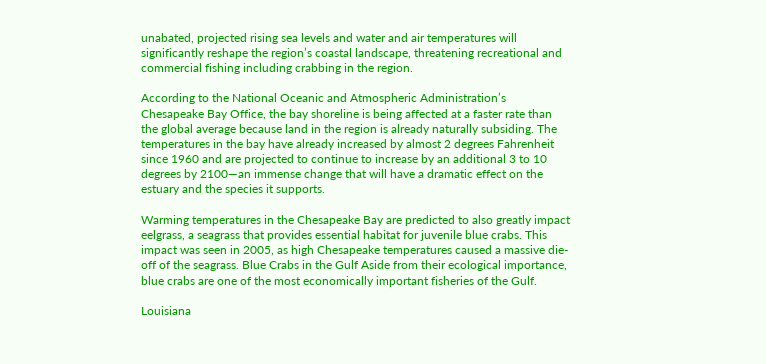unabated, projected rising sea levels and water and air temperatures will significantly reshape the region’s coastal landscape, threatening recreational and commercial fishing including crabbing in the region.

According to the National Oceanic and Atmospheric Administration’s Chesapeake Bay Office, the bay shoreline is being affected at a faster rate than the global average because land in the region is already naturally subsiding. The temperatures in the bay have already increased by almost 2 degrees Fahrenheit since 1960 and are projected to continue to increase by an additional 3 to 10 degrees by 2100—an immense change that will have a dramatic effect on the estuary and the species it supports.

Warming temperatures in the Chesapeake Bay are predicted to also greatly impact eelgrass, a seagrass that provides essential habitat for juvenile blue crabs. This impact was seen in 2005, as high Chesapeake temperatures caused a massive die-off of the seagrass. Blue Crabs in the Gulf Aside from their ecological importance, blue crabs are one of the most economically important fisheries of the Gulf.

Louisiana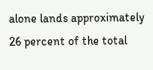alone lands approximately 26 percent of the total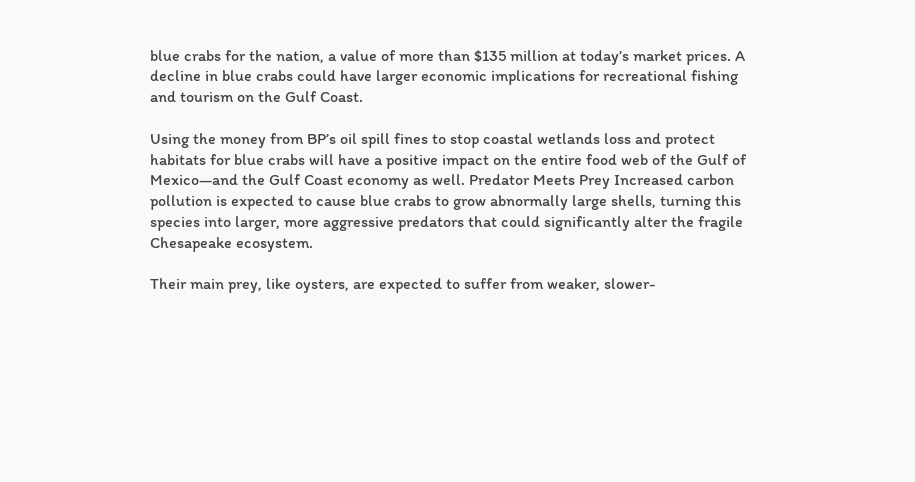blue crabs for the nation, a value of more than $135 million at today’s market prices. A decline in blue crabs could have larger economic implications for recreational fishing and tourism on the Gulf Coast.

Using the money from BP’s oil spill fines to stop coastal wetlands loss and protect habitats for blue crabs will have a positive impact on the entire food web of the Gulf of Mexico—and the Gulf Coast economy as well. Predator Meets Prey Increased carbon pollution is expected to cause blue crabs to grow abnormally large shells, turning this species into larger, more aggressive predators that could significantly alter the fragile Chesapeake ecosystem.

Their main prey, like oysters, are expected to suffer from weaker, slower-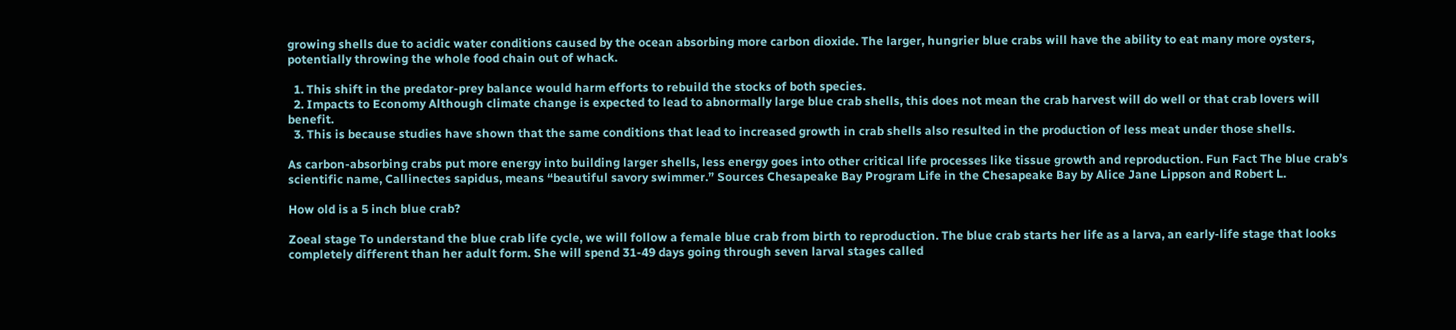growing shells due to acidic water conditions caused by the ocean absorbing more carbon dioxide. The larger, hungrier blue crabs will have the ability to eat many more oysters, potentially throwing the whole food chain out of whack.

  1. This shift in the predator-prey balance would harm efforts to rebuild the stocks of both species.
  2. Impacts to Economy Although climate change is expected to lead to abnormally large blue crab shells, this does not mean the crab harvest will do well or that crab lovers will benefit.
  3. This is because studies have shown that the same conditions that lead to increased growth in crab shells also resulted in the production of less meat under those shells.

As carbon-absorbing crabs put more energy into building larger shells, less energy goes into other critical life processes like tissue growth and reproduction. Fun Fact The blue crab’s scientific name, Callinectes sapidus, means “beautiful savory swimmer.” Sources Chesapeake Bay Program Life in the Chesapeake Bay by Alice Jane Lippson and Robert L.

How old is a 5 inch blue crab?

Zoeal stage To understand the blue crab life cycle, we will follow a female blue crab from birth to reproduction. The blue crab starts her life as a larva, an early-life stage that looks completely different than her adult form. She will spend 31-49 days going through seven larval stages called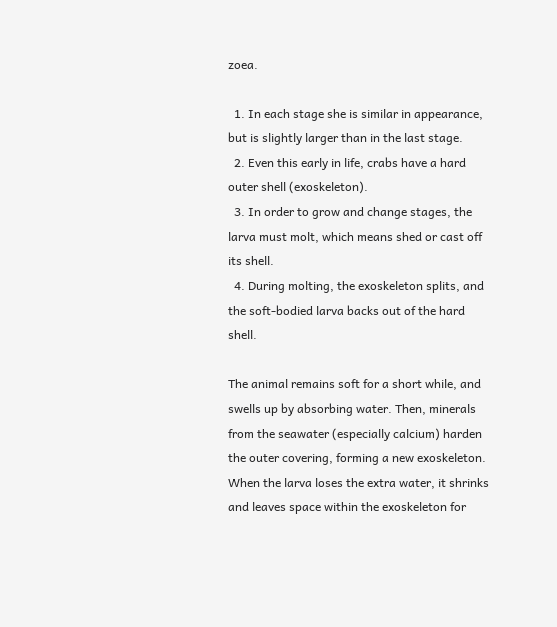zoea.

  1. In each stage she is similar in appearance, but is slightly larger than in the last stage.
  2. Even this early in life, crabs have a hard outer shell (exoskeleton).
  3. In order to grow and change stages, the larva must molt, which means shed or cast off its shell.
  4. During molting, the exoskeleton splits, and the soft-bodied larva backs out of the hard shell.

The animal remains soft for a short while, and swells up by absorbing water. Then, minerals from the seawater (especially calcium) harden the outer covering, forming a new exoskeleton. When the larva loses the extra water, it shrinks and leaves space within the exoskeleton for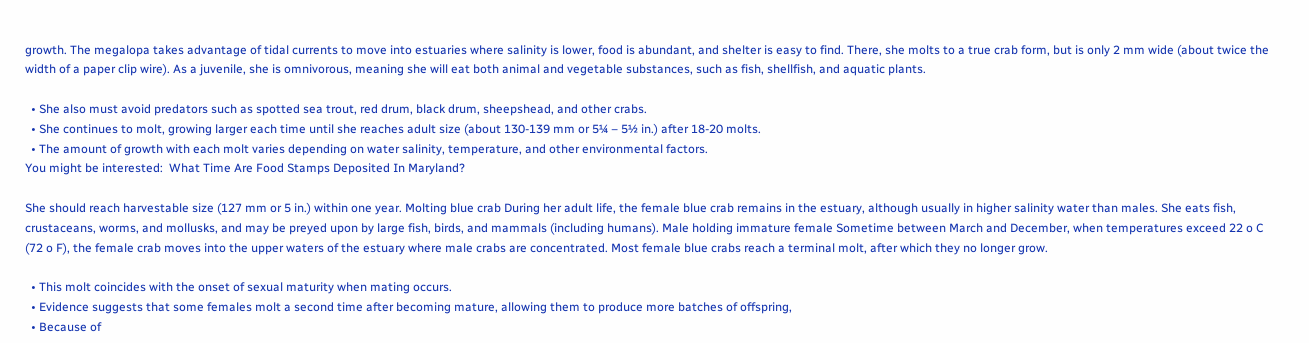growth. The megalopa takes advantage of tidal currents to move into estuaries where salinity is lower, food is abundant, and shelter is easy to find. There, she molts to a true crab form, but is only 2 mm wide (about twice the width of a paper clip wire). As a juvenile, she is omnivorous, meaning she will eat both animal and vegetable substances, such as fish, shellfish, and aquatic plants.

  • She also must avoid predators such as spotted sea trout, red drum, black drum, sheepshead, and other crabs.
  • She continues to molt, growing larger each time until she reaches adult size (about 130-139 mm or 5¼ – 5½ in.) after 18-20 molts.
  • The amount of growth with each molt varies depending on water salinity, temperature, and other environmental factors.
You might be interested:  What Time Are Food Stamps Deposited In Maryland?

She should reach harvestable size (127 mm or 5 in.) within one year. Molting blue crab During her adult life, the female blue crab remains in the estuary, although usually in higher salinity water than males. She eats fish, crustaceans, worms, and mollusks, and may be preyed upon by large fish, birds, and mammals (including humans). Male holding immature female Sometime between March and December, when temperatures exceed 22 o C (72 o F), the female crab moves into the upper waters of the estuary where male crabs are concentrated. Most female blue crabs reach a terminal molt, after which they no longer grow.

  • This molt coincides with the onset of sexual maturity when mating occurs.
  • Evidence suggests that some females molt a second time after becoming mature, allowing them to produce more batches of offspring,
  • Because of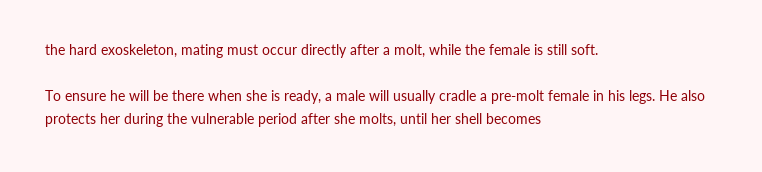the hard exoskeleton, mating must occur directly after a molt, while the female is still soft.

To ensure he will be there when she is ready, a male will usually cradle a pre-molt female in his legs. He also protects her during the vulnerable period after she molts, until her shell becomes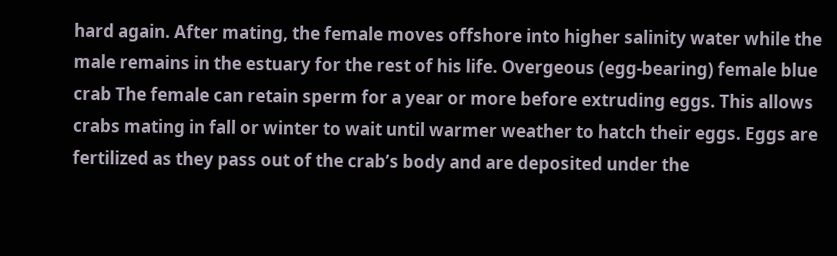hard again. After mating, the female moves offshore into higher salinity water while the male remains in the estuary for the rest of his life. Overgeous (egg-bearing) female blue crab The female can retain sperm for a year or more before extruding eggs. This allows crabs mating in fall or winter to wait until warmer weather to hatch their eggs. Eggs are fertilized as they pass out of the crab’s body and are deposited under the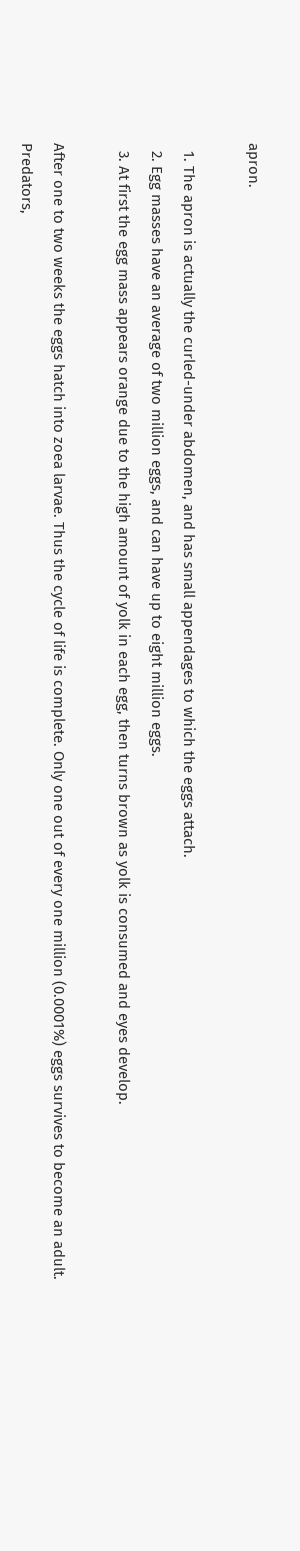apron.

  1. The apron is actually the curled-under abdomen, and has small appendages to which the eggs attach.
  2. Egg masses have an average of two million eggs, and can have up to eight million eggs.
  3. At first the egg mass appears orange due to the high amount of yolk in each egg, then turns brown as yolk is consumed and eyes develop.

After one to two weeks the eggs hatch into zoea larvae. Thus the cycle of life is complete. Only one out of every one million (0.0001%) eggs survives to become an adult. Predators,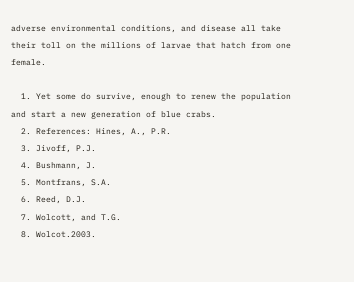adverse environmental conditions, and disease all take their toll on the millions of larvae that hatch from one female.

  1. Yet some do survive, enough to renew the population and start a new generation of blue crabs.
  2. References: Hines, A., P.R.
  3. Jivoff, P.J.
  4. Bushmann, J.
  5. Montfrans, S.A.
  6. Reed, D.J.
  7. Wolcott, and T.G.
  8. Wolcot.2003.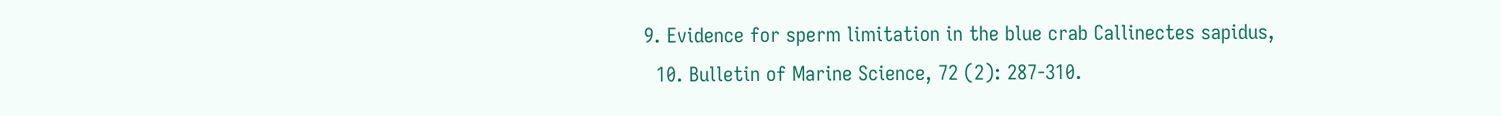9. Evidence for sperm limitation in the blue crab Callinectes sapidus,
  10. Bulletin of Marine Science, 72 (2): 287-310.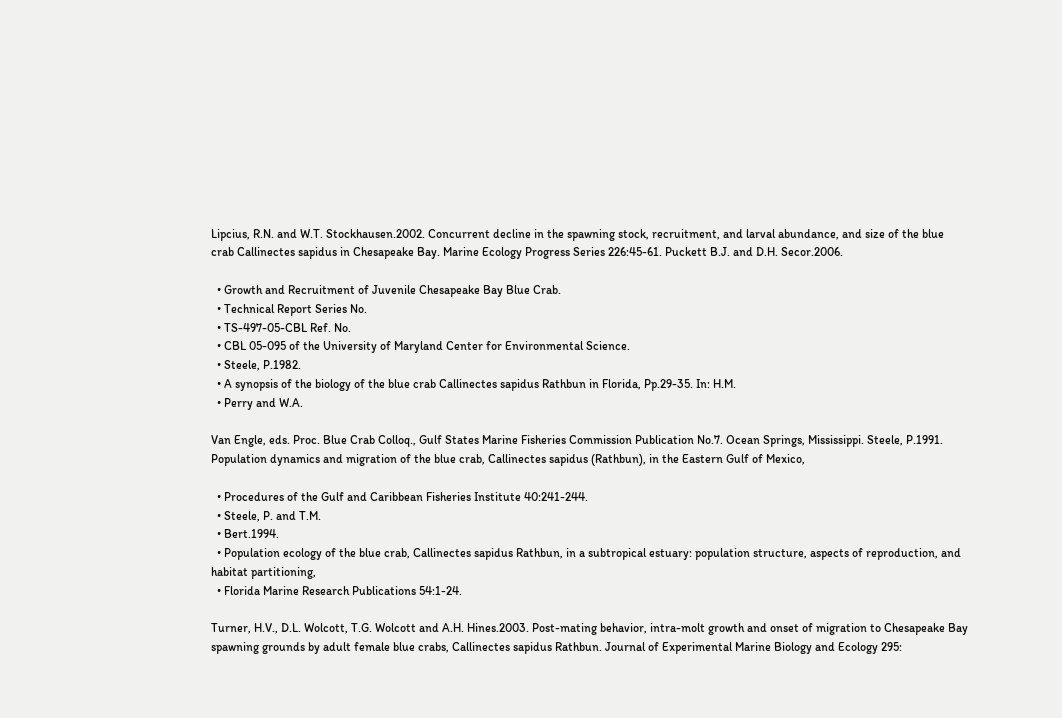Lipcius, R.N. and W.T. Stockhausen.2002. Concurrent decline in the spawning stock, recruitment, and larval abundance, and size of the blue crab Callinectes sapidus in Chesapeake Bay. Marine Ecology Progress Series 226:45-61. Puckett B.J. and D.H. Secor.2006.

  • Growth and Recruitment of Juvenile Chesapeake Bay Blue Crab.
  • Technical Report Series No.
  • TS-497-05-CBL Ref. No.
  • CBL 05-095 of the University of Maryland Center for Environmental Science.
  • Steele, P.1982.
  • A synopsis of the biology of the blue crab Callinectes sapidus Rathbun in Florida, Pp.29-35. In: H.M.
  • Perry and W.A.

Van Engle, eds. Proc. Blue Crab Colloq., Gulf States Marine Fisheries Commission Publication No.7. Ocean Springs, Mississippi. Steele, P.1991. Population dynamics and migration of the blue crab, Callinectes sapidus (Rathbun), in the Eastern Gulf of Mexico,

  • Procedures of the Gulf and Caribbean Fisheries Institute 40:241-244.
  • Steele, P. and T.M.
  • Bert.1994.
  • Population ecology of the blue crab, Callinectes sapidus Rathbun, in a subtropical estuary: population structure, aspects of reproduction, and habitat partitioning,
  • Florida Marine Research Publications 54:1-24.

Turner, H.V., D.L. Wolcott, T.G. Wolcott and A.H. Hines.2003. Post-mating behavior, intra-molt growth and onset of migration to Chesapeake Bay spawning grounds by adult female blue crabs, Callinectes sapidus Rathbun. Journal of Experimental Marine Biology and Ecology 295: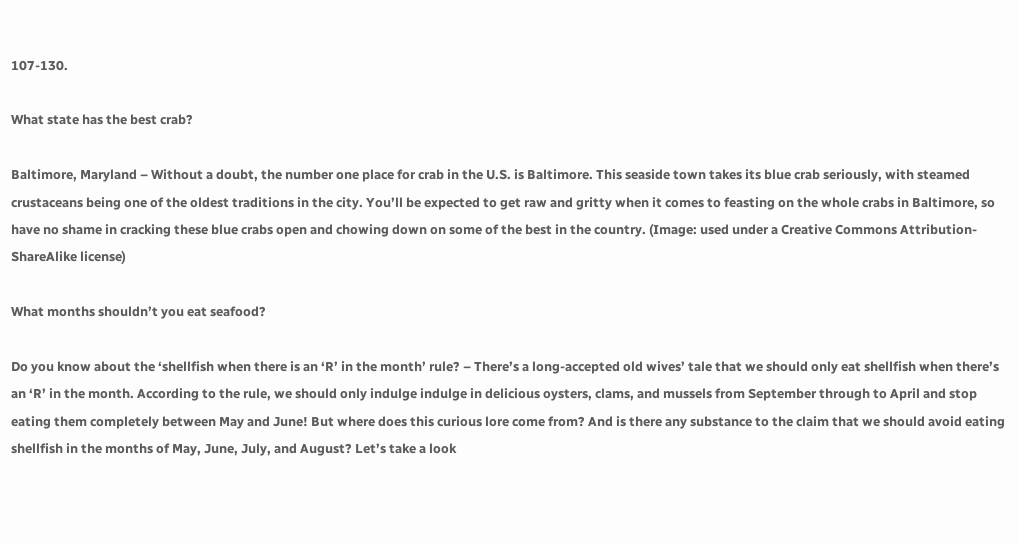107-130.

What state has the best crab?

Baltimore, Maryland – Without a doubt, the number one place for crab in the U.S. is Baltimore. This seaside town takes its blue crab seriously, with steamed crustaceans being one of the oldest traditions in the city. You’ll be expected to get raw and gritty when it comes to feasting on the whole crabs in Baltimore, so have no shame in cracking these blue crabs open and chowing down on some of the best in the country. (Image: used under a Creative Commons Attribution-ShareAlike license)

What months shouldn’t you eat seafood?

Do you know about the ‘shellfish when there is an ‘R’ in the month’ rule? – There’s a long-accepted old wives’ tale that we should only eat shellfish when there’s an ‘R’ in the month. According to the rule, we should only indulge indulge in delicious oysters, clams, and mussels from September through to April and stop eating them completely between May and June! But where does this curious lore come from? And is there any substance to the claim that we should avoid eating shellfish in the months of May, June, July, and August? Let’s take a look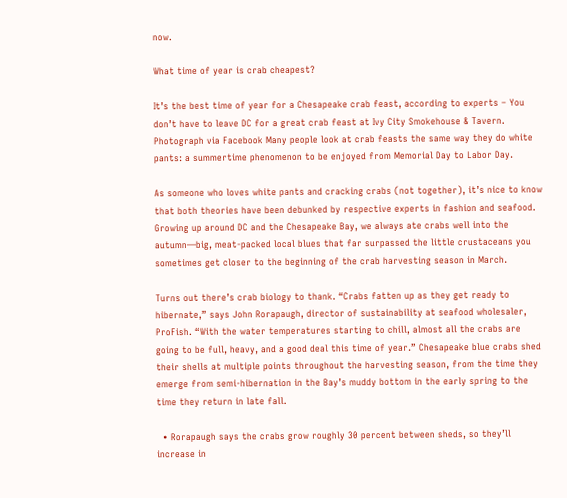now.

What time of year is crab cheapest?

It’s the best time of year for a Chesapeake crab feast, according to experts – You don’t have to leave DC for a great crab feast at Ivy City Smokehouse & Tavern. Photograph via Facebook Many people look at crab feasts the same way they do white pants: a summertime phenomenon to be enjoyed from Memorial Day to Labor Day.

As someone who loves white pants and cracking crabs (not together), it’s nice to know that both theories have been debunked by respective experts in fashion and seafood. Growing up around DC and the Chesapeake Bay, we always ate crabs well into the autumn—big, meat-packed local blues that far surpassed the little crustaceans you sometimes get closer to the beginning of the crab harvesting season in March.

Turns out there’s crab biology to thank. “Crabs fatten up as they get ready to hibernate,” says John Rorapaugh, director of sustainability at seafood wholesaler, ProFish. “With the water temperatures starting to chill, almost all the crabs are going to be full, heavy, and a good deal this time of year.” Chesapeake blue crabs shed their shells at multiple points throughout the harvesting season, from the time they emerge from semi-hibernation in the Bay’s muddy bottom in the early spring to the time they return in late fall.

  • Rorapaugh says the crabs grow roughly 30 percent between sheds, so they’ll increase in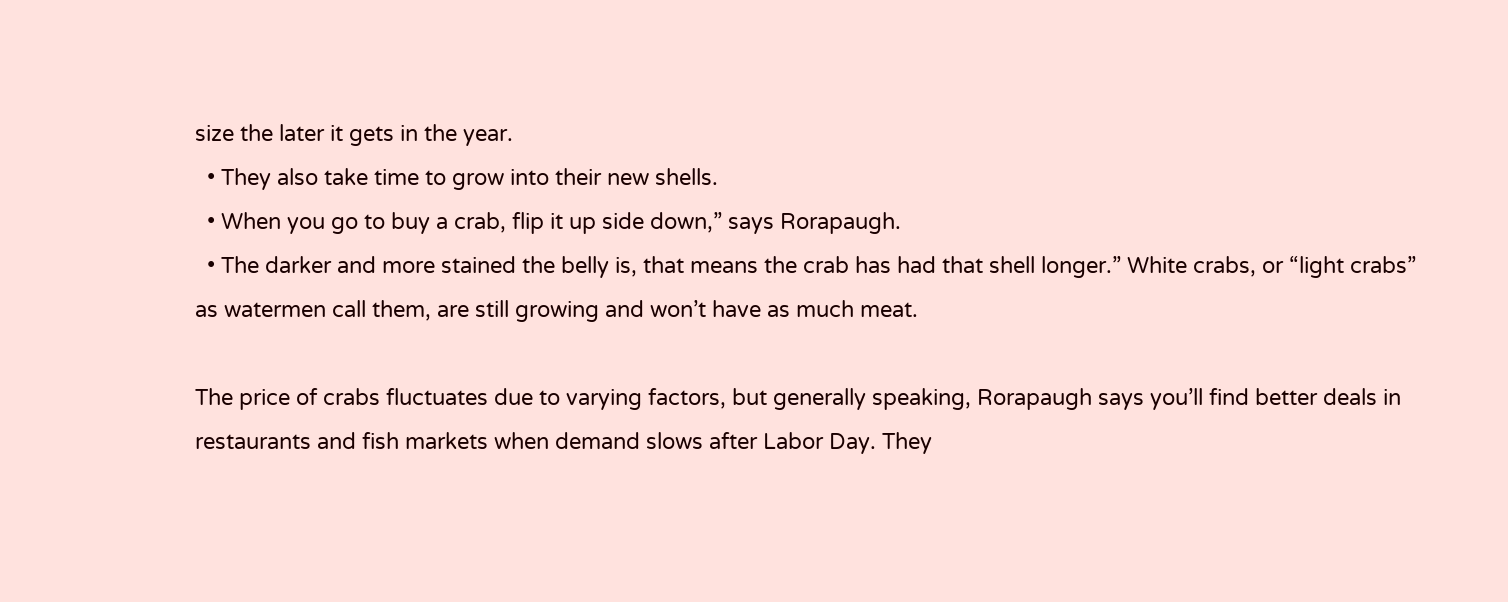size the later it gets in the year.
  • They also take time to grow into their new shells.
  • When you go to buy a crab, flip it up side down,” says Rorapaugh.
  • The darker and more stained the belly is, that means the crab has had that shell longer.” White crabs, or “light crabs” as watermen call them, are still growing and won’t have as much meat.

The price of crabs fluctuates due to varying factors, but generally speaking, Rorapaugh says you’ll find better deals in restaurants and fish markets when demand slows after Labor Day. They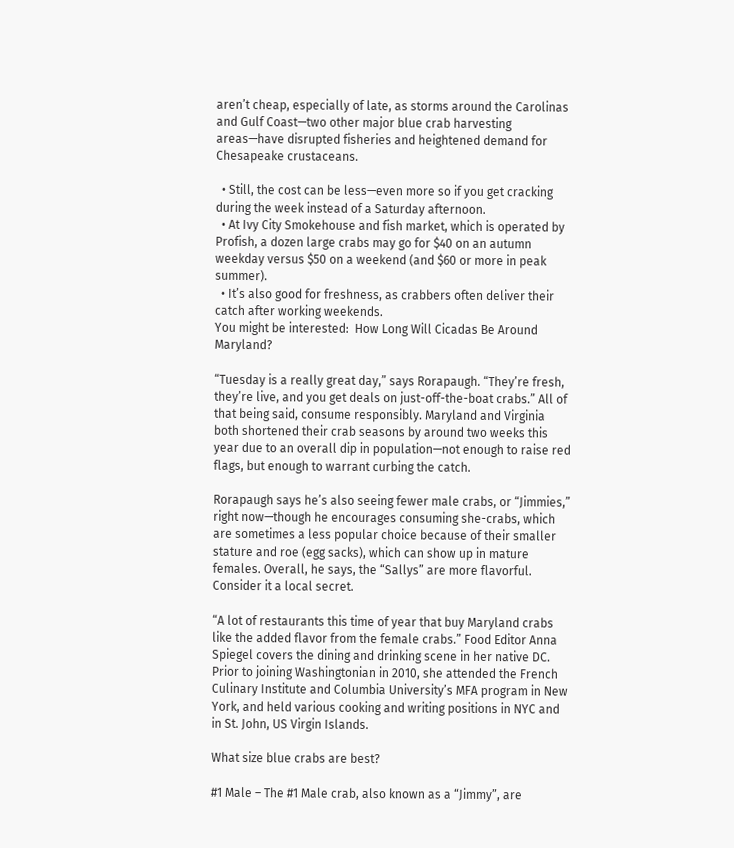aren’t cheap, especially of late, as storms around the Carolinas and Gulf Coast—two other major blue crab harvesting areas—have disrupted fisheries and heightened demand for Chesapeake crustaceans.

  • Still, the cost can be less—even more so if you get cracking during the week instead of a Saturday afternoon.
  • At Ivy City Smokehouse and fish market, which is operated by Profish, a dozen large crabs may go for $40 on an autumn weekday versus $50 on a weekend (and $60 or more in peak summer).
  • It’s also good for freshness, as crabbers often deliver their catch after working weekends.
You might be interested:  How Long Will Cicadas Be Around Maryland?

“Tuesday is a really great day,” says Rorapaugh. “They’re fresh, they’re live, and you get deals on just-off-the-boat crabs.” All of that being said, consume responsibly. Maryland and Virginia both shortened their crab seasons by around two weeks this year due to an overall dip in population—not enough to raise red flags, but enough to warrant curbing the catch.

Rorapaugh says he’s also seeing fewer male crabs, or “Jimmies,” right now—though he encourages consuming she-crabs, which are sometimes a less popular choice because of their smaller stature and roe (egg sacks), which can show up in mature females. Overall, he says, the “Sallys” are more flavorful. Consider it a local secret.

“A lot of restaurants this time of year that buy Maryland crabs like the added flavor from the female crabs.” Food Editor Anna Spiegel covers the dining and drinking scene in her native DC. Prior to joining Washingtonian in 2010, she attended the French Culinary Institute and Columbia University’s MFA program in New York, and held various cooking and writing positions in NYC and in St. John, US Virgin Islands.

What size blue crabs are best?

#1 Male – The #1 Male crab, also known as a “Jimmy”, are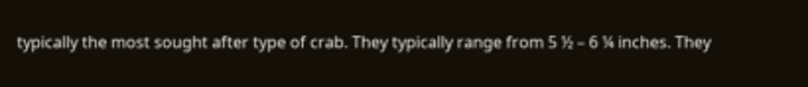typically the most sought after type of crab. They typically range from 5 ½ – 6 ¼ inches. They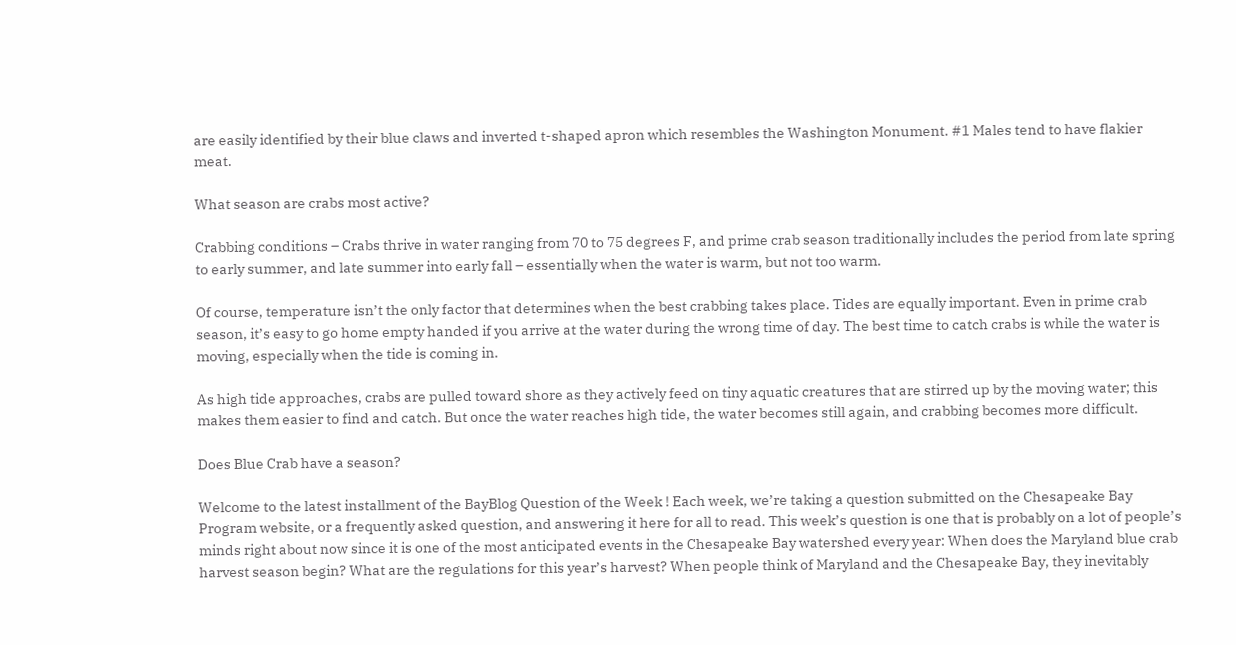are easily identified by their blue claws and inverted t-shaped apron which resembles the Washington Monument. #1 Males tend to have flakier meat.

What season are crabs most active?

Crabbing conditions – Crabs thrive in water ranging from 70 to 75 degrees F, and prime crab season traditionally includes the period from late spring to early summer, and late summer into early fall – essentially when the water is warm, but not too warm.

Of course, temperature isn’t the only factor that determines when the best crabbing takes place. Tides are equally important. Even in prime crab season, it’s easy to go home empty handed if you arrive at the water during the wrong time of day. The best time to catch crabs is while the water is moving, especially when the tide is coming in.

As high tide approaches, crabs are pulled toward shore as they actively feed on tiny aquatic creatures that are stirred up by the moving water; this makes them easier to find and catch. But once the water reaches high tide, the water becomes still again, and crabbing becomes more difficult.

Does Blue Crab have a season?

Welcome to the latest installment of the BayBlog Question of the Week ! Each week, we’re taking a question submitted on the Chesapeake Bay Program website, or a frequently asked question, and answering it here for all to read. This week’s question is one that is probably on a lot of people’s minds right about now since it is one of the most anticipated events in the Chesapeake Bay watershed every year: When does the Maryland blue crab harvest season begin? What are the regulations for this year’s harvest? When people think of Maryland and the Chesapeake Bay, they inevitably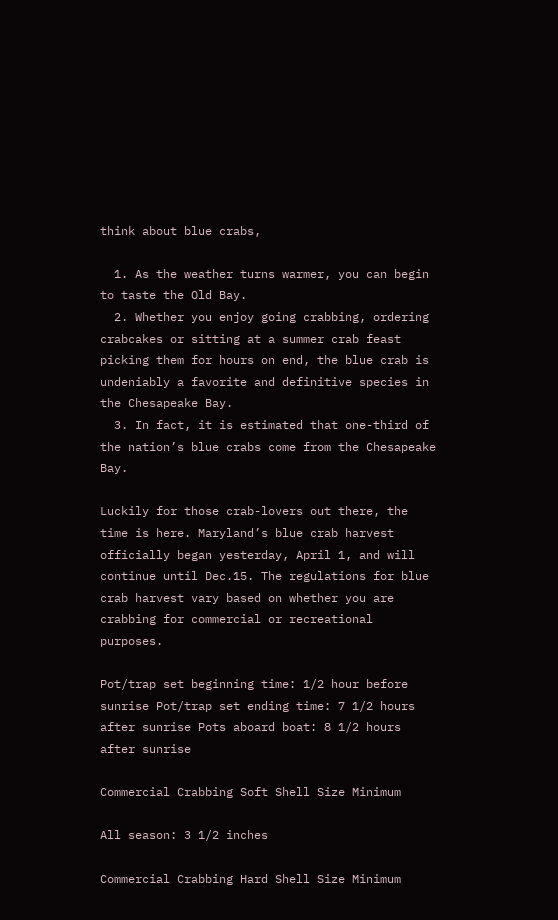think about blue crabs,

  1. As the weather turns warmer, you can begin to taste the Old Bay.
  2. Whether you enjoy going crabbing, ordering crabcakes or sitting at a summer crab feast picking them for hours on end, the blue crab is undeniably a favorite and definitive species in the Chesapeake Bay.
  3. In fact, it is estimated that one-third of the nation’s blue crabs come from the Chesapeake Bay.

Luckily for those crab-lovers out there, the time is here. Maryland’s blue crab harvest officially began yesterday, April 1, and will continue until Dec.15. The regulations for blue crab harvest vary based on whether you are crabbing for commercial or recreational purposes.

Pot/trap set beginning time: 1/2 hour before sunrise Pot/trap set ending time: 7 1/2 hours after sunrise Pots aboard boat: 8 1/2 hours after sunrise

Commercial Crabbing Soft Shell Size Minimum

All season: 3 1/2 inches

Commercial Crabbing Hard Shell Size Minimum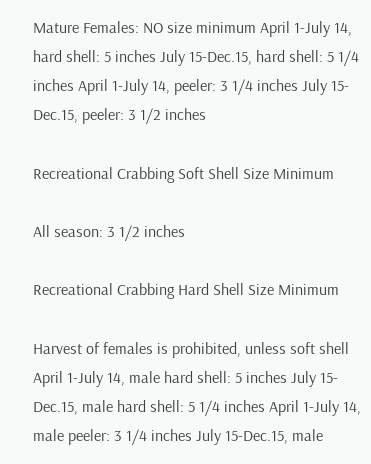Mature Females: NO size minimum April 1-July 14, hard shell: 5 inches July 15-Dec.15, hard shell: 5 1/4 inches April 1-July 14, peeler: 3 1/4 inches July 15-Dec.15, peeler: 3 1/2 inches

Recreational Crabbing Soft Shell Size Minimum

All season: 3 1/2 inches

Recreational Crabbing Hard Shell Size Minimum

Harvest of females is prohibited, unless soft shell April 1-July 14, male hard shell: 5 inches July 15-Dec.15, male hard shell: 5 1/4 inches April 1-July 14, male peeler: 3 1/4 inches July 15-Dec.15, male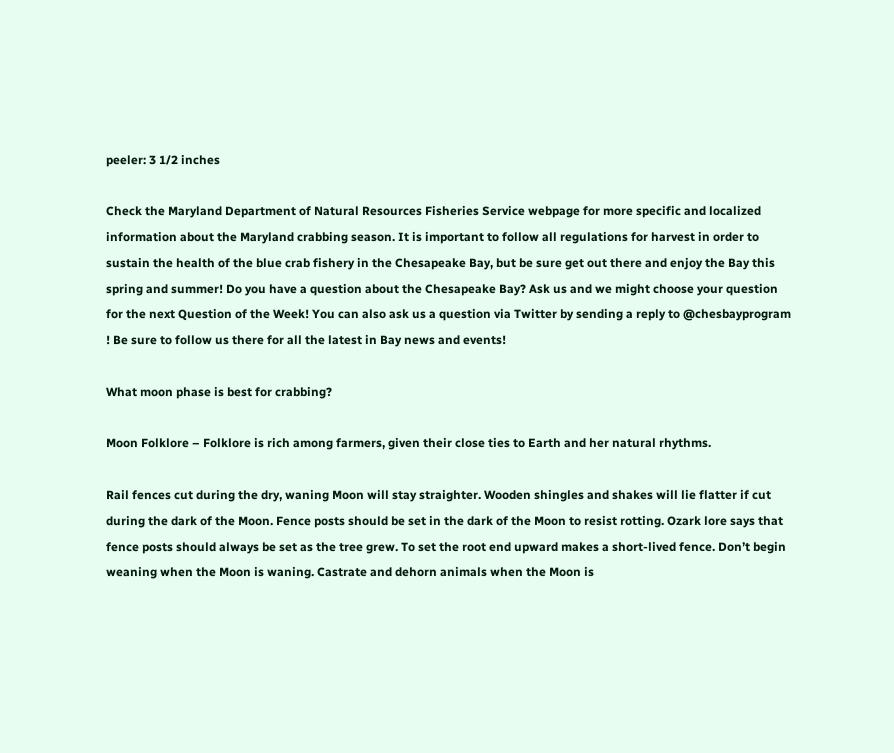peeler: 3 1/2 inches

Check the Maryland Department of Natural Resources Fisheries Service webpage for more specific and localized information about the Maryland crabbing season. It is important to follow all regulations for harvest in order to sustain the health of the blue crab fishery in the Chesapeake Bay, but be sure get out there and enjoy the Bay this spring and summer! Do you have a question about the Chesapeake Bay? Ask us and we might choose your question for the next Question of the Week! You can also ask us a question via Twitter by sending a reply to @chesbayprogram ! Be sure to follow us there for all the latest in Bay news and events!

What moon phase is best for crabbing?

Moon Folklore – Folklore is rich among farmers, given their close ties to Earth and her natural rhythms.

Rail fences cut during the dry, waning Moon will stay straighter. Wooden shingles and shakes will lie flatter if cut during the dark of the Moon. Fence posts should be set in the dark of the Moon to resist rotting. Ozark lore says that fence posts should always be set as the tree grew. To set the root end upward makes a short-lived fence. Don’t begin weaning when the Moon is waning. Castrate and dehorn animals when the Moon is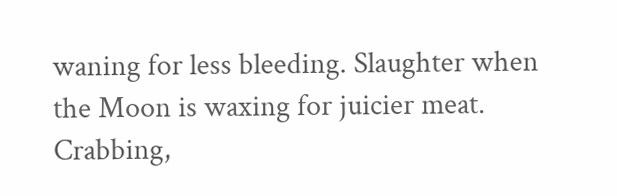waning for less bleeding. Slaughter when the Moon is waxing for juicier meat. Crabbing,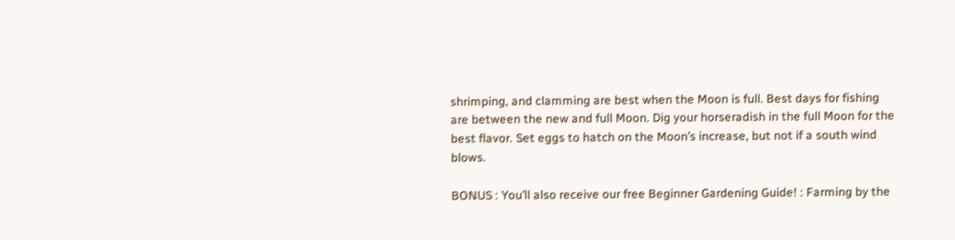shrimping, and clamming are best when the Moon is full. Best days for fishing are between the new and full Moon. Dig your horseradish in the full Moon for the best flavor. Set eggs to hatch on the Moon’s increase, but not if a south wind blows.

BONUS : You’ll also receive our free Beginner Gardening Guide! : Farming by the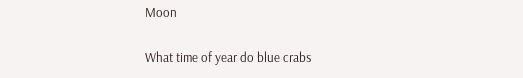Moon

What time of year do blue crabs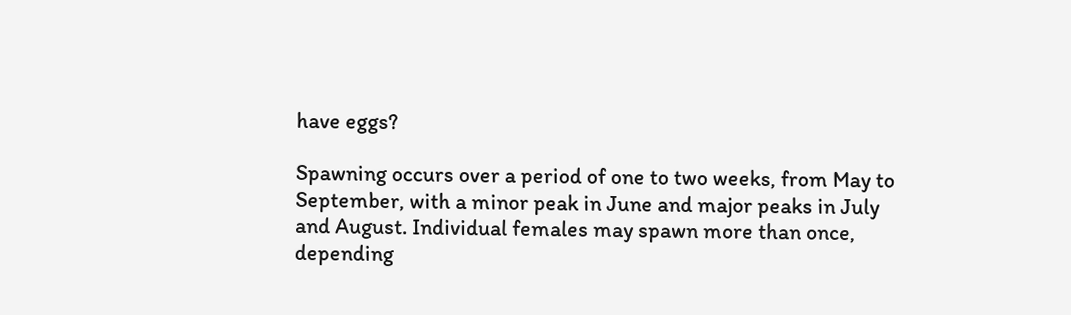have eggs?

Spawning occurs over a period of one to two weeks, from May to September, with a minor peak in June and major peaks in July and August. Individual females may spawn more than once, depending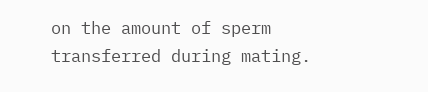on the amount of sperm transferred during mating.